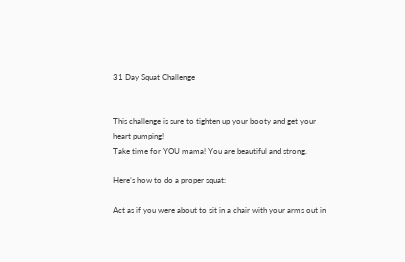31 Day Squat Challenge


This challenge is sure to tighten up your booty and get your heart pumping!
Take time for YOU mama! You are beautiful and strong.

Here’s how to do a proper squat:

Act as if you were about to sit in a chair with your arms out in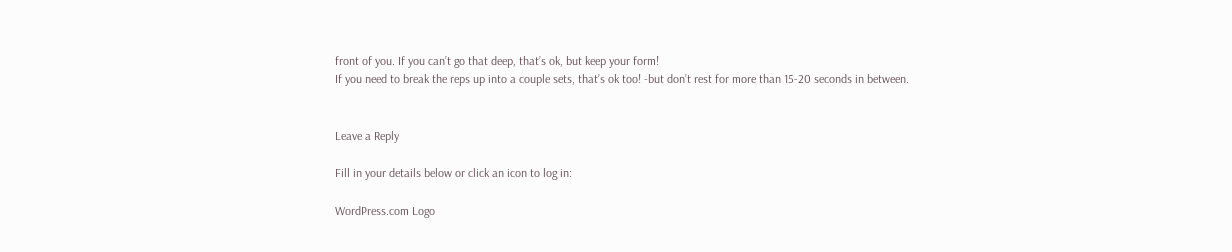front of you. If you can’t go that deep, that’s ok, but keep your form!
If you need to break the reps up into a couple sets, that’s ok too! -but don’t rest for more than 15-20 seconds in between.


Leave a Reply

Fill in your details below or click an icon to log in:

WordPress.com Logo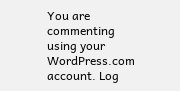You are commenting using your WordPress.com account. Log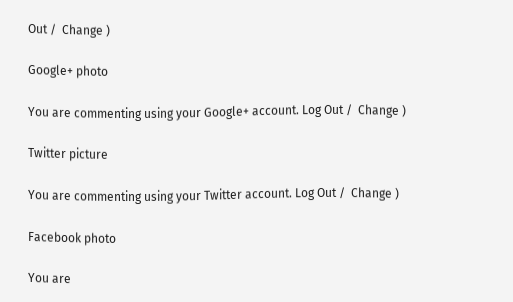Out /  Change )

Google+ photo

You are commenting using your Google+ account. Log Out /  Change )

Twitter picture

You are commenting using your Twitter account. Log Out /  Change )

Facebook photo

You are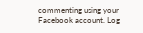commenting using your Facebook account. Log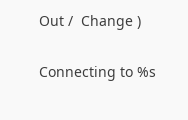Out /  Change )


Connecting to %s